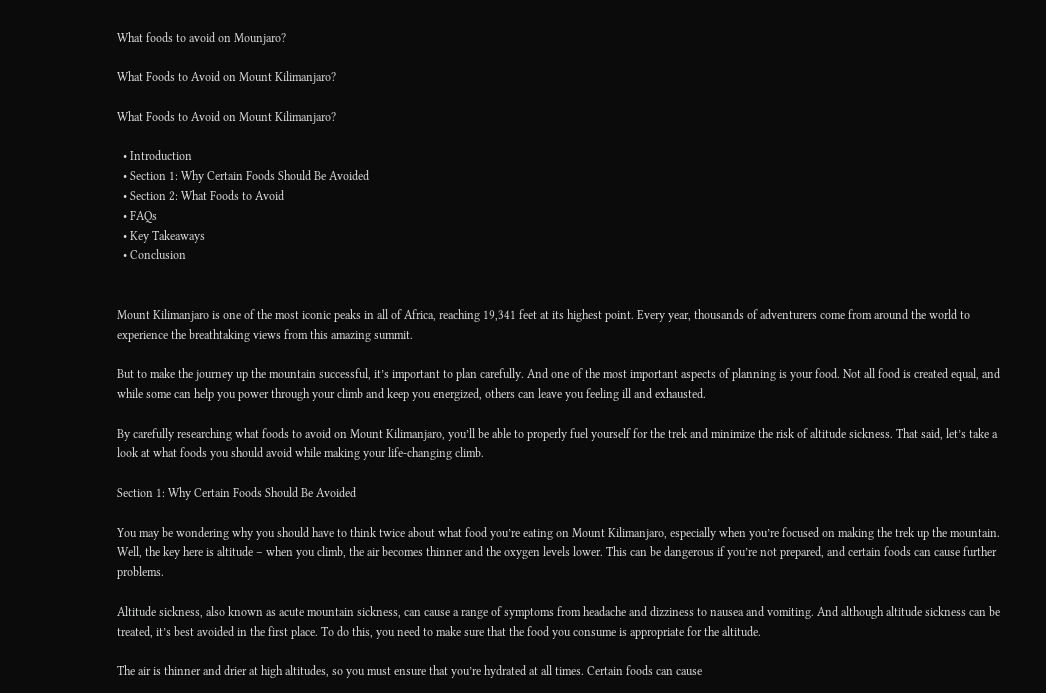What foods to avoid on Mounjaro?

What Foods to Avoid on Mount Kilimanjaro?

What Foods to Avoid on Mount Kilimanjaro?

  • Introduction
  • Section 1: Why Certain Foods Should Be Avoided
  • Section 2: What Foods to Avoid
  • FAQs
  • Key Takeaways
  • Conclusion


Mount Kilimanjaro is one of the most iconic peaks in all of Africa, reaching 19,341 feet at its highest point. Every year, thousands of adventurers come from around the world to experience the breathtaking views from this amazing summit.

But to make the journey up the mountain successful, it’s important to plan carefully. And one of the most important aspects of planning is your food. Not all food is created equal, and while some can help you power through your climb and keep you energized, others can leave you feeling ill and exhausted.

By carefully researching what foods to avoid on Mount Kilimanjaro, you’ll be able to properly fuel yourself for the trek and minimize the risk of altitude sickness. That said, let’s take a look at what foods you should avoid while making your life-changing climb.

Section 1: Why Certain Foods Should Be Avoided

You may be wondering why you should have to think twice about what food you’re eating on Mount Kilimanjaro, especially when you’re focused on making the trek up the mountain. Well, the key here is altitude – when you climb, the air becomes thinner and the oxygen levels lower. This can be dangerous if you’re not prepared, and certain foods can cause further problems.

Altitude sickness, also known as acute mountain sickness, can cause a range of symptoms from headache and dizziness to nausea and vomiting. And although altitude sickness can be treated, it’s best avoided in the first place. To do this, you need to make sure that the food you consume is appropriate for the altitude.

The air is thinner and drier at high altitudes, so you must ensure that you’re hydrated at all times. Certain foods can cause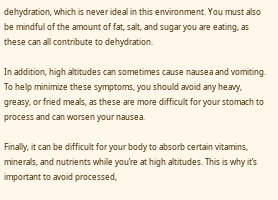dehydration, which is never ideal in this environment. You must also be mindful of the amount of fat, salt, and sugar you are eating, as these can all contribute to dehydration.

In addition, high altitudes can sometimes cause nausea and vomiting. To help minimize these symptoms, you should avoid any heavy, greasy, or fried meals, as these are more difficult for your stomach to process and can worsen your nausea.

Finally, it can be difficult for your body to absorb certain vitamins, minerals, and nutrients while you’re at high altitudes. This is why it’s important to avoid processed,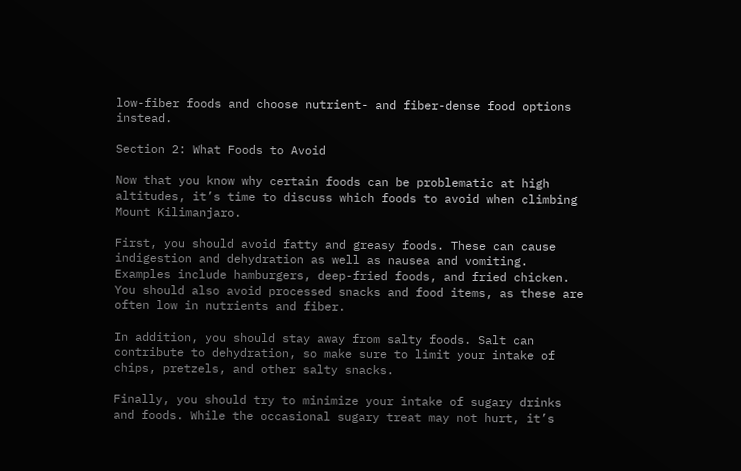low-fiber foods and choose nutrient- and fiber-dense food options instead.

Section 2: What Foods to Avoid

Now that you know why certain foods can be problematic at high altitudes, it’s time to discuss which foods to avoid when climbing Mount Kilimanjaro.

First, you should avoid fatty and greasy foods. These can cause indigestion and dehydration as well as nausea and vomiting. Examples include hamburgers, deep-fried foods, and fried chicken. You should also avoid processed snacks and food items, as these are often low in nutrients and fiber.

In addition, you should stay away from salty foods. Salt can contribute to dehydration, so make sure to limit your intake of chips, pretzels, and other salty snacks.

Finally, you should try to minimize your intake of sugary drinks and foods. While the occasional sugary treat may not hurt, it’s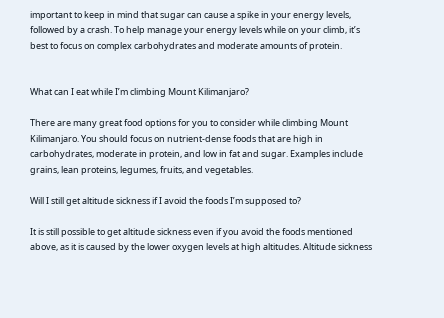important to keep in mind that sugar can cause a spike in your energy levels, followed by a crash. To help manage your energy levels while on your climb, it’s best to focus on complex carbohydrates and moderate amounts of protein.


What can I eat while I’m climbing Mount Kilimanjaro?

There are many great food options for you to consider while climbing Mount Kilimanjaro. You should focus on nutrient-dense foods that are high in carbohydrates, moderate in protein, and low in fat and sugar. Examples include grains, lean proteins, legumes, fruits, and vegetables.

Will I still get altitude sickness if I avoid the foods I’m supposed to?

It is still possible to get altitude sickness even if you avoid the foods mentioned above, as it is caused by the lower oxygen levels at high altitudes. Altitude sickness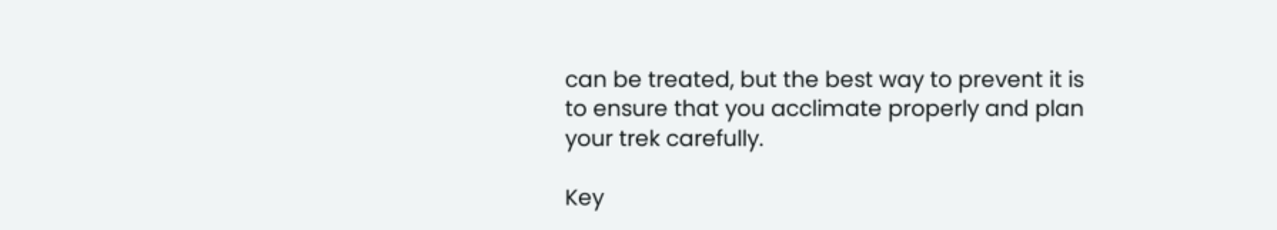can be treated, but the best way to prevent it is to ensure that you acclimate properly and plan your trek carefully.

Key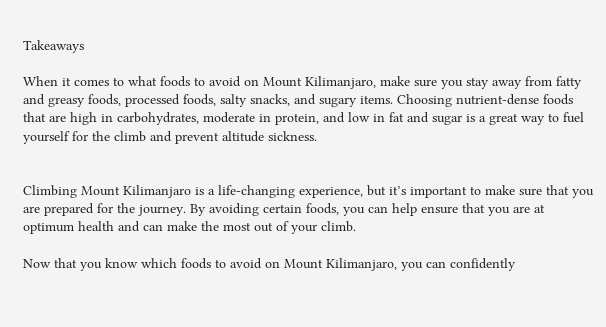Takeaways

When it comes to what foods to avoid on Mount Kilimanjaro, make sure you stay away from fatty and greasy foods, processed foods, salty snacks, and sugary items. Choosing nutrient-dense foods that are high in carbohydrates, moderate in protein, and low in fat and sugar is a great way to fuel yourself for the climb and prevent altitude sickness.


Climbing Mount Kilimanjaro is a life-changing experience, but it’s important to make sure that you are prepared for the journey. By avoiding certain foods, you can help ensure that you are at optimum health and can make the most out of your climb.

Now that you know which foods to avoid on Mount Kilimanjaro, you can confidently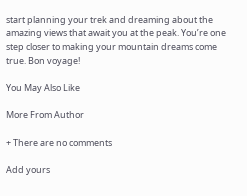start planning your trek and dreaming about the amazing views that await you at the peak. You’re one step closer to making your mountain dreams come true. Bon voyage!

You May Also Like

More From Author

+ There are no comments

Add yours